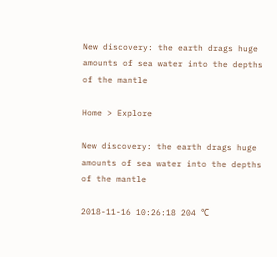New discovery: the earth drags huge amounts of sea water into the depths of the mantle

Home > Explore

New discovery: the earth drags huge amounts of sea water into the depths of the mantle

2018-11-16 10:26:18 204 ℃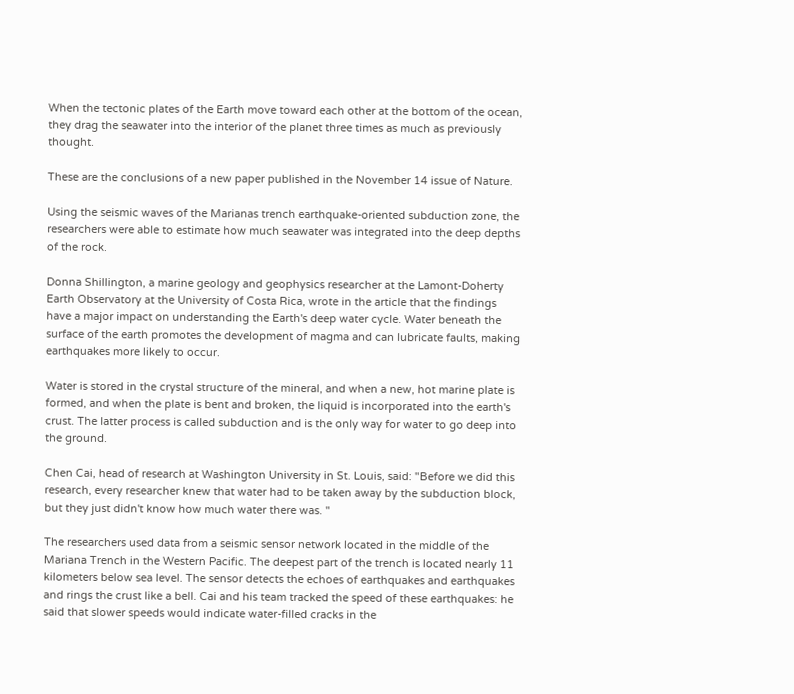When the tectonic plates of the Earth move toward each other at the bottom of the ocean, they drag the seawater into the interior of the planet three times as much as previously thought.

These are the conclusions of a new paper published in the November 14 issue of Nature.

Using the seismic waves of the Marianas trench earthquake-oriented subduction zone, the researchers were able to estimate how much seawater was integrated into the deep depths of the rock.

Donna Shillington, a marine geology and geophysics researcher at the Lamont-Doherty Earth Observatory at the University of Costa Rica, wrote in the article that the findings have a major impact on understanding the Earth's deep water cycle. Water beneath the surface of the earth promotes the development of magma and can lubricate faults, making earthquakes more likely to occur.

Water is stored in the crystal structure of the mineral, and when a new, hot marine plate is formed, and when the plate is bent and broken, the liquid is incorporated into the earth's crust. The latter process is called subduction and is the only way for water to go deep into the ground.

Chen Cai, head of research at Washington University in St. Louis, said: "Before we did this research, every researcher knew that water had to be taken away by the subduction block, but they just didn't know how much water there was. "

The researchers used data from a seismic sensor network located in the middle of the Mariana Trench in the Western Pacific. The deepest part of the trench is located nearly 11 kilometers below sea level. The sensor detects the echoes of earthquakes and earthquakes and rings the crust like a bell. Cai and his team tracked the speed of these earthquakes: he said that slower speeds would indicate water-filled cracks in the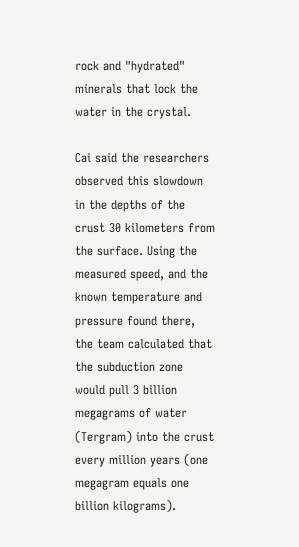rock and "hydrated" minerals that lock the water in the crystal.

Cai said the researchers observed this slowdown in the depths of the crust 30 kilometers from the surface. Using the measured speed, and the known temperature and pressure found there, the team calculated that the subduction zone would pull 3 billion megagrams of water (Tergram) into the crust every million years (one megagram equals one billion kilograms).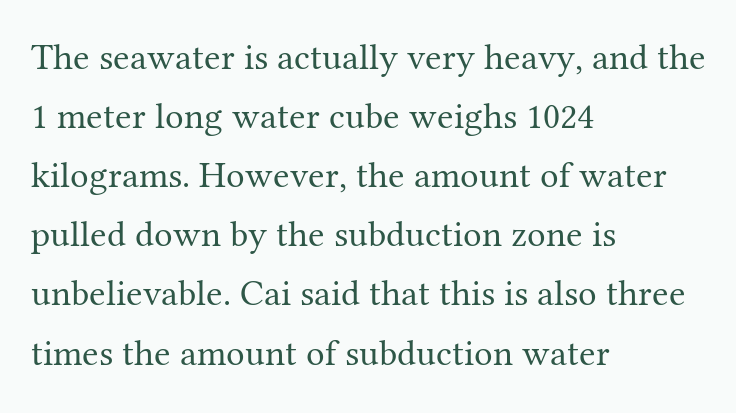The seawater is actually very heavy, and the 1 meter long water cube weighs 1024 kilograms. However, the amount of water pulled down by the subduction zone is unbelievable. Cai said that this is also three times the amount of subduction water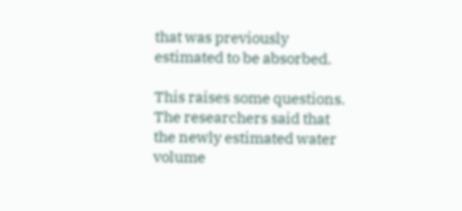that was previously estimated to be absorbed.

This raises some questions. The researchers said that the newly estimated water volume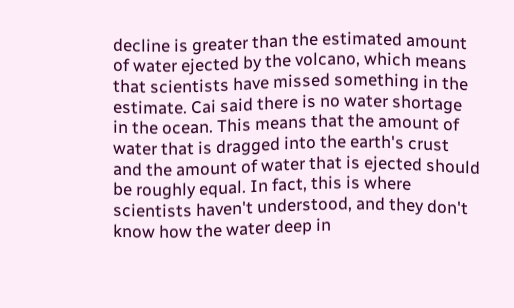decline is greater than the estimated amount of water ejected by the volcano, which means that scientists have missed something in the estimate. Cai said there is no water shortage in the ocean. This means that the amount of water that is dragged into the earth's crust and the amount of water that is ejected should be roughly equal. In fact, this is where scientists haven't understood, and they don't know how the water deep in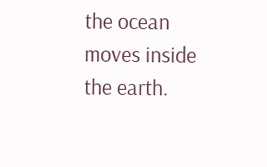the ocean moves inside the earth.